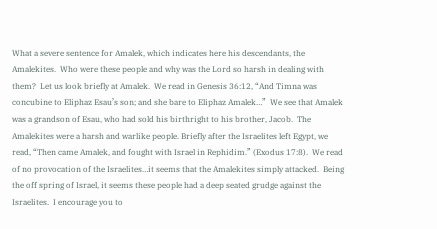What a severe sentence for Amalek, which indicates here his descendants, the Amalekites.  Who were these people and why was the Lord so harsh in dealing with them?  Let us look briefly at Amalek.  We read in Genesis 36:12, “And Timna was concubine to Eliphaz Esau’s son; and she bare to Eliphaz Amalek…”  We see that Amalek was a grandson of Esau, who had sold his birthright to his brother, Jacob.  The Amalekites were a harsh and warlike people. Briefly after the Israelites left Egypt, we read, “Then came Amalek, and fought with Israel in Rephidim.” (Exodus 17:8).  We read of no provocation of the Israelites…it seems that the Amalekites simply attacked.  Being the off spring of Israel, it seems these people had a deep seated grudge against the Israelites.  I encourage you to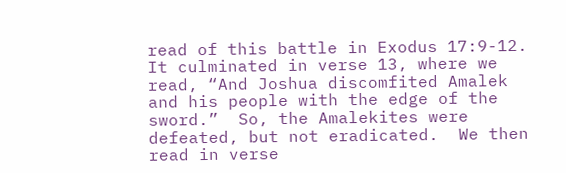read of this battle in Exodus 17:9-12.  It culminated in verse 13, where we read, “And Joshua discomfited Amalek and his people with the edge of the sword.”  So, the Amalekites were defeated, but not eradicated.  We then read in verse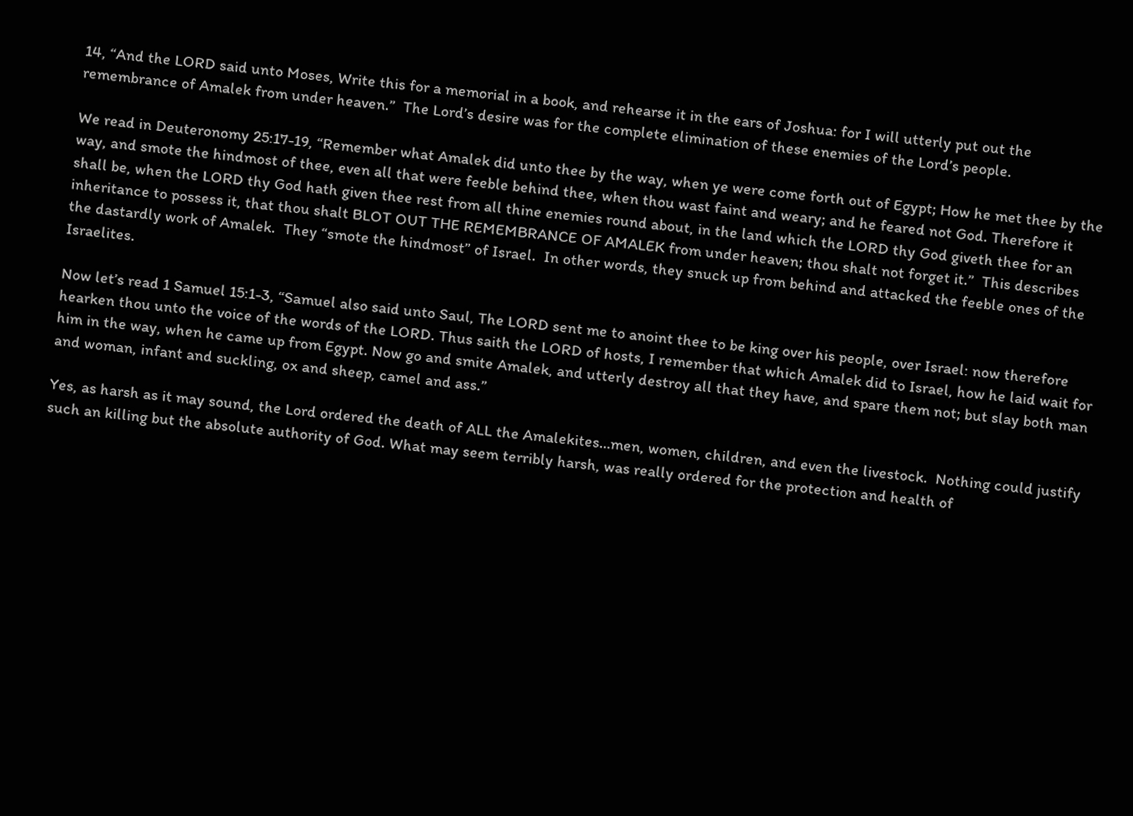14, “And the LORD said unto Moses, Write this for a memorial in a book, and rehearse it in the ears of Joshua: for I will utterly put out the remembrance of Amalek from under heaven.”  The Lord’s desire was for the complete elimination of these enemies of the Lord’s people.

We read in Deuteronomy 25:17-19, “Remember what Amalek did unto thee by the way, when ye were come forth out of Egypt; How he met thee by the way, and smote the hindmost of thee, even all that were feeble behind thee, when thou wast faint and weary; and he feared not God. Therefore it shall be, when the LORD thy God hath given thee rest from all thine enemies round about, in the land which the LORD thy God giveth thee for an inheritance to possess it, that thou shalt BLOT OUT THE REMEMBRANCE OF AMALEK from under heaven; thou shalt not forget it.”  This describes the dastardly work of Amalek.  They “smote the hindmost” of Israel.  In other words, they snuck up from behind and attacked the feeble ones of the Israelites.

Now let’s read 1 Samuel 15:1-3, “Samuel also said unto Saul, The LORD sent me to anoint thee to be king over his people, over Israel: now therefore hearken thou unto the voice of the words of the LORD. Thus saith the LORD of hosts, I remember that which Amalek did to Israel, how he laid wait for him in the way, when he came up from Egypt. Now go and smite Amalek, and utterly destroy all that they have, and spare them not; but slay both man and woman, infant and suckling, ox and sheep, camel and ass.”

Yes, as harsh as it may sound, the Lord ordered the death of ALL the Amalekites…men, women, children, and even the livestock.  Nothing could justify such an killing but the absolute authority of God. What may seem terribly harsh, was really ordered for the protection and health of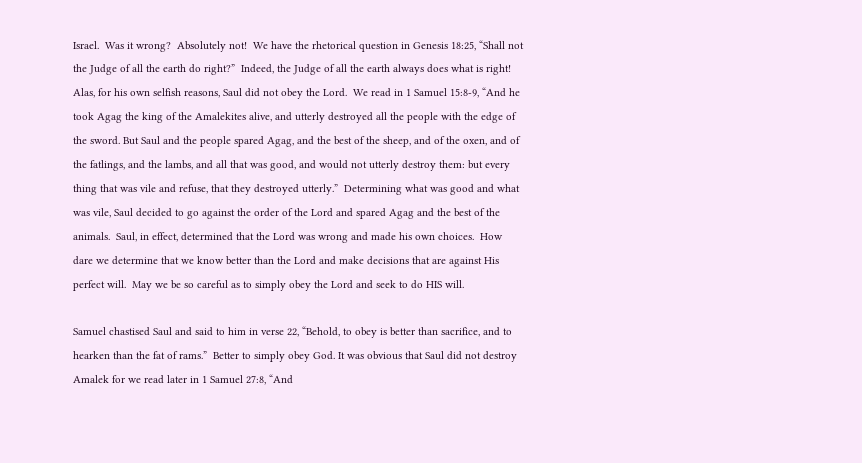Israel.  Was it wrong?  Absolutely not!  We have the rhetorical question in Genesis 18:25, “Shall not the Judge of all the earth do right?”  Indeed, the Judge of all the earth always does what is right! Alas, for his own selfish reasons, Saul did not obey the Lord.  We read in 1 Samuel 15:8-9, “And he took Agag the king of the Amalekites alive, and utterly destroyed all the people with the edge of the sword. But Saul and the people spared Agag, and the best of the sheep, and of the oxen, and of the fatlings, and the lambs, and all that was good, and would not utterly destroy them: but every thing that was vile and refuse, that they destroyed utterly.”  Determining what was good and what was vile, Saul decided to go against the order of the Lord and spared Agag and the best of the animals.  Saul, in effect, determined that the Lord was wrong and made his own choices.  How dare we determine that we know better than the Lord and make decisions that are against His perfect will.  May we be so careful as to simply obey the Lord and seek to do HIS will.

Samuel chastised Saul and said to him in verse 22, “Behold, to obey is better than sacrifice, and to hearken than the fat of rams.”  Better to simply obey God. It was obvious that Saul did not destroy Amalek for we read later in 1 Samuel 27:8, “And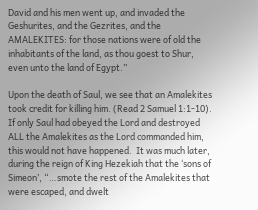David and his men went up, and invaded the Geshurites, and the Gezrites, and the AMALEKITES: for those nations were of old the inhabitants of the land, as thou goest to Shur, even unto the land of Egypt.”

Upon the death of Saul, we see that an Amalekites took credit for killing him. (Read 2 Samuel 1:1-10).  If only Saul had obeyed the Lord and destroyed ALL the Amalekites as the Lord commanded him, this would not have happened.  It was much later, during the reign of King Hezekiah that the ‘sons of Simeon’, “…smote the rest of the Amalekites that were escaped, and dwelt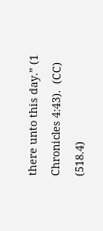there unto this day.” (1 Chronicles 4:43).  (CC)  (518.4)